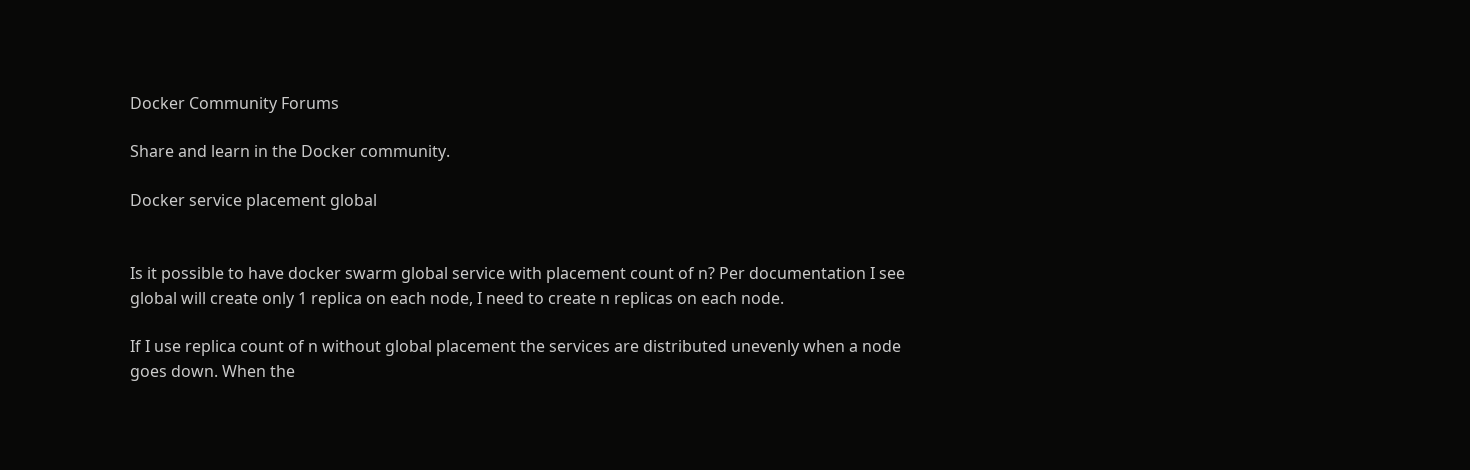Docker Community Forums

Share and learn in the Docker community.

Docker service placement global


Is it possible to have docker swarm global service with placement count of n? Per documentation I see global will create only 1 replica on each node, I need to create n replicas on each node.

If I use replica count of n without global placement the services are distributed unevenly when a node goes down. When the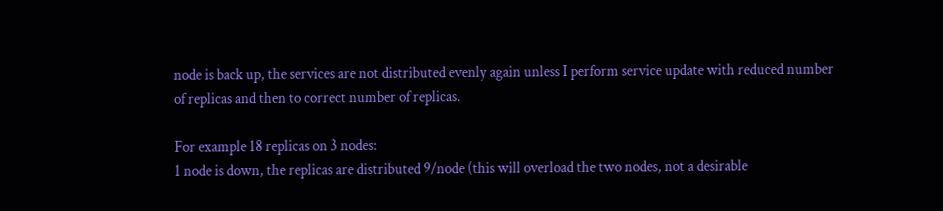node is back up, the services are not distributed evenly again unless I perform service update with reduced number of replicas and then to correct number of replicas.

For example 18 replicas on 3 nodes:
1 node is down, the replicas are distributed 9/node (this will overload the two nodes, not a desirable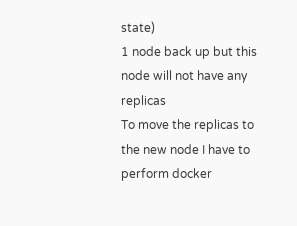state)
1 node back up but this node will not have any replicas
To move the replicas to the new node I have to perform docker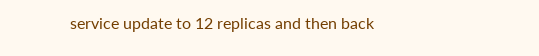service update to 12 replicas and then back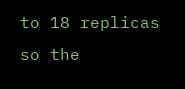to 18 replicas so the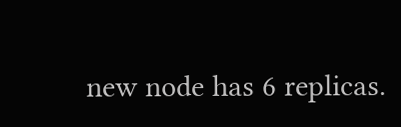new node has 6 replicas.